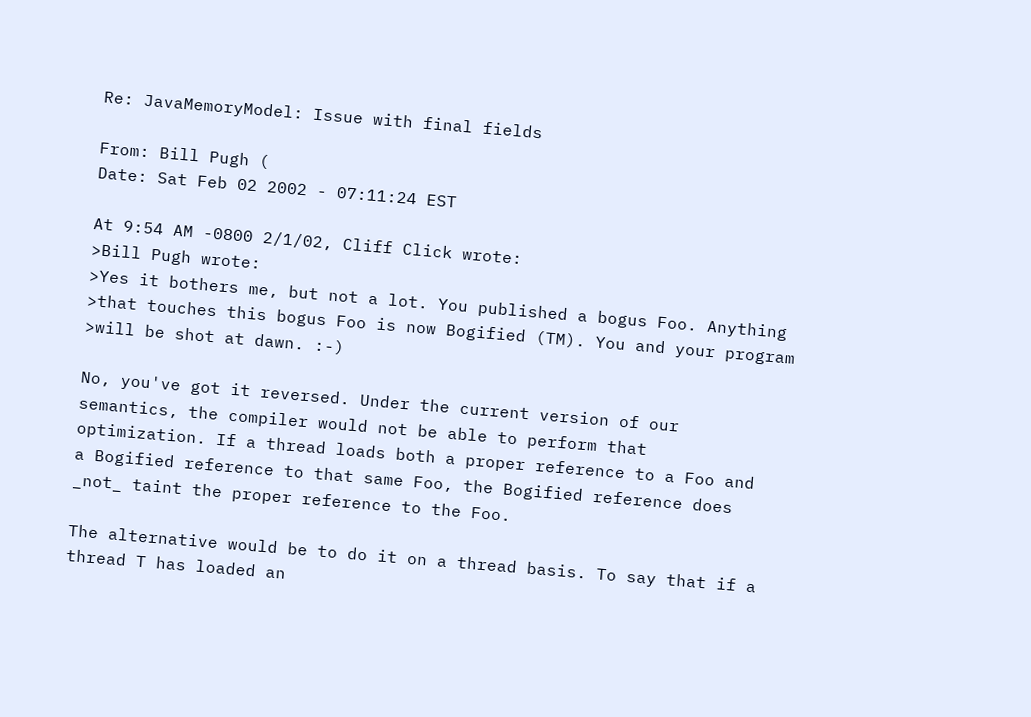Re: JavaMemoryModel: Issue with final fields

From: Bill Pugh (
Date: Sat Feb 02 2002 - 07:11:24 EST

At 9:54 AM -0800 2/1/02, Cliff Click wrote:
>Bill Pugh wrote:
>Yes it bothers me, but not a lot. You published a bogus Foo. Anything
>that touches this bogus Foo is now Bogified (TM). You and your program
>will be shot at dawn. :-)

No, you've got it reversed. Under the current version of our
semantics, the compiler would not be able to perform that
optimization. If a thread loads both a proper reference to a Foo and
a Bogified reference to that same Foo, the Bogified reference does
_not_ taint the proper reference to the Foo.

The alternative would be to do it on a thread basis. To say that if a
thread T has loaded an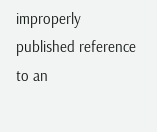improperly published reference to an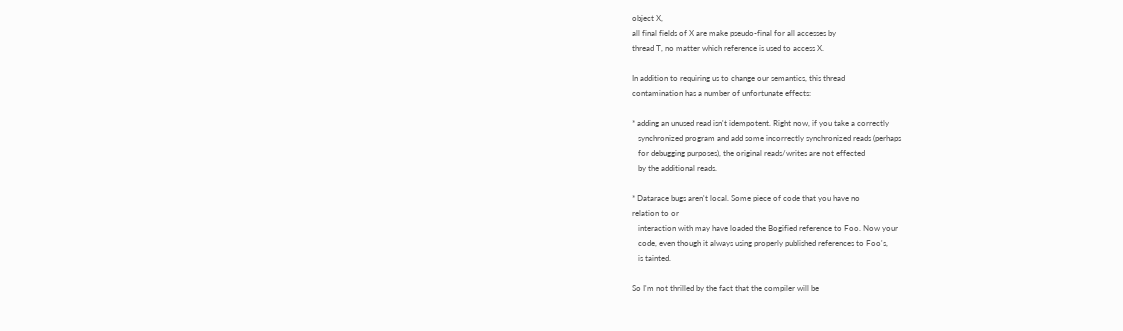object X,
all final fields of X are make pseudo-final for all accesses by
thread T, no matter which reference is used to access X.

In addition to requiring us to change our semantics, this thread
contamination has a number of unfortunate effects:

* adding an unused read isn't idempotent. Right now, if you take a correctly
   synchronized program and add some incorrectly synchronized reads (perhaps
   for debugging purposes), the original reads/writes are not effected
   by the additional reads.

* Datarace bugs aren't local. Some piece of code that you have no
relation to or
   interaction with may have loaded the Bogified reference to Foo. Now your
   code, even though it always using properly published references to Foo's,
   is tainted.

So I'm not thrilled by the fact that the compiler will be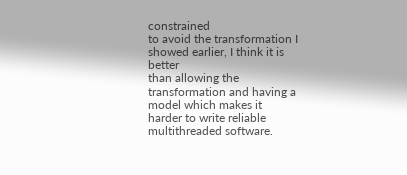constrained
to avoid the transformation I showed earlier, I think it is better
than allowing the transformation and having a model which makes it
harder to write reliable multithreaded software.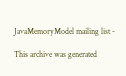JavaMemoryModel mailing list -

This archive was generated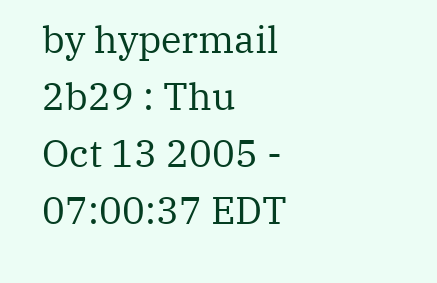by hypermail 2b29 : Thu Oct 13 2005 - 07:00:37 EDT